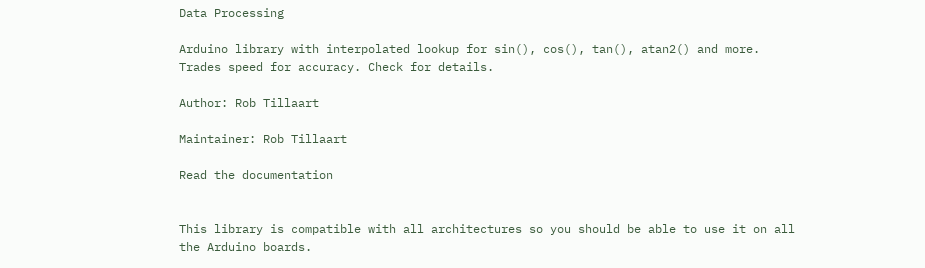Data Processing

Arduino library with interpolated lookup for sin(), cos(), tan(), atan2() and more.
Trades speed for accuracy. Check for details.

Author: Rob Tillaart

Maintainer: Rob Tillaart

Read the documentation


This library is compatible with all architectures so you should be able to use it on all the Arduino boards.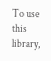To use this library,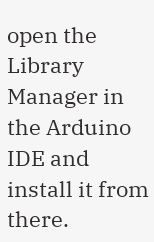open the Library Manager in the Arduino IDE and install it from there.